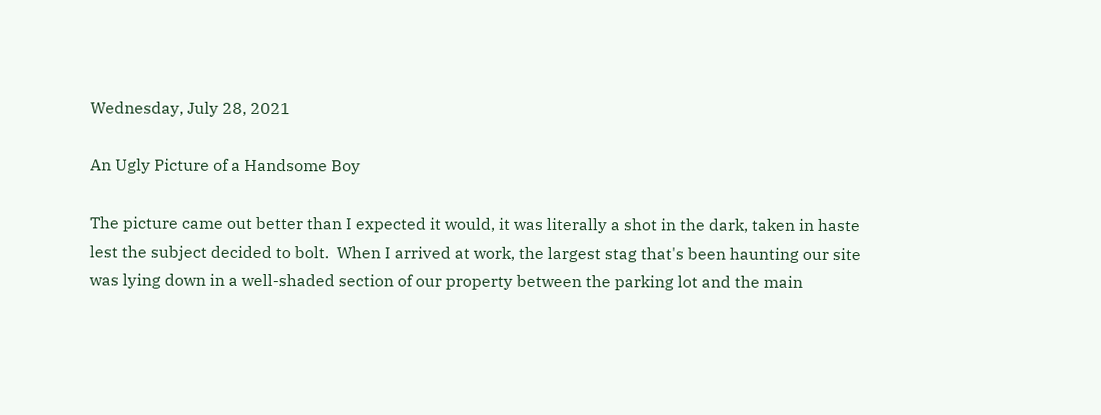Wednesday, July 28, 2021

An Ugly Picture of a Handsome Boy

The picture came out better than I expected it would, it was literally a shot in the dark, taken in haste lest the subject decided to bolt.  When I arrived at work, the largest stag that's been haunting our site was lying down in a well-shaded section of our property between the parking lot and the main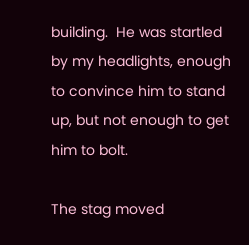building.  He was startled by my headlights, enough to convince him to stand up, but not enough to get him to bolt.

The stag moved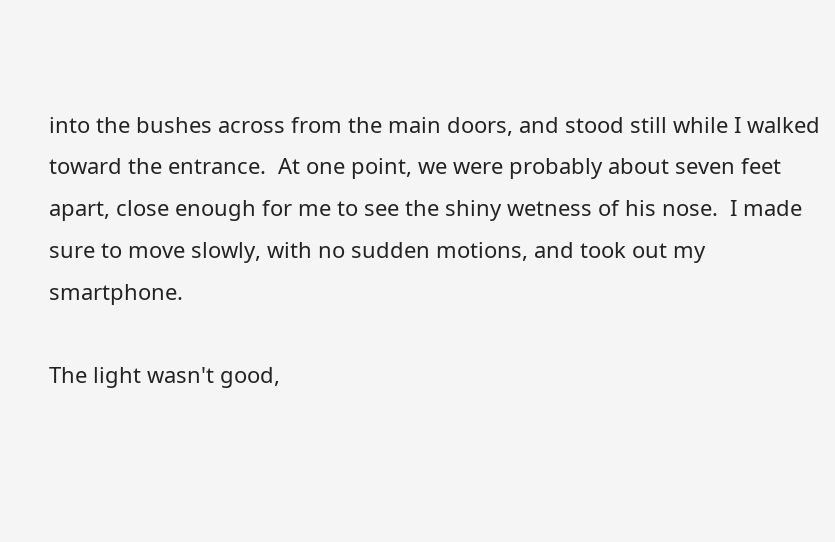into the bushes across from the main doors, and stood still while I walked toward the entrance.  At one point, we were probably about seven feet apart, close enough for me to see the shiny wetness of his nose.  I made sure to move slowly, with no sudden motions, and took out my smartphone.

The light wasn't good,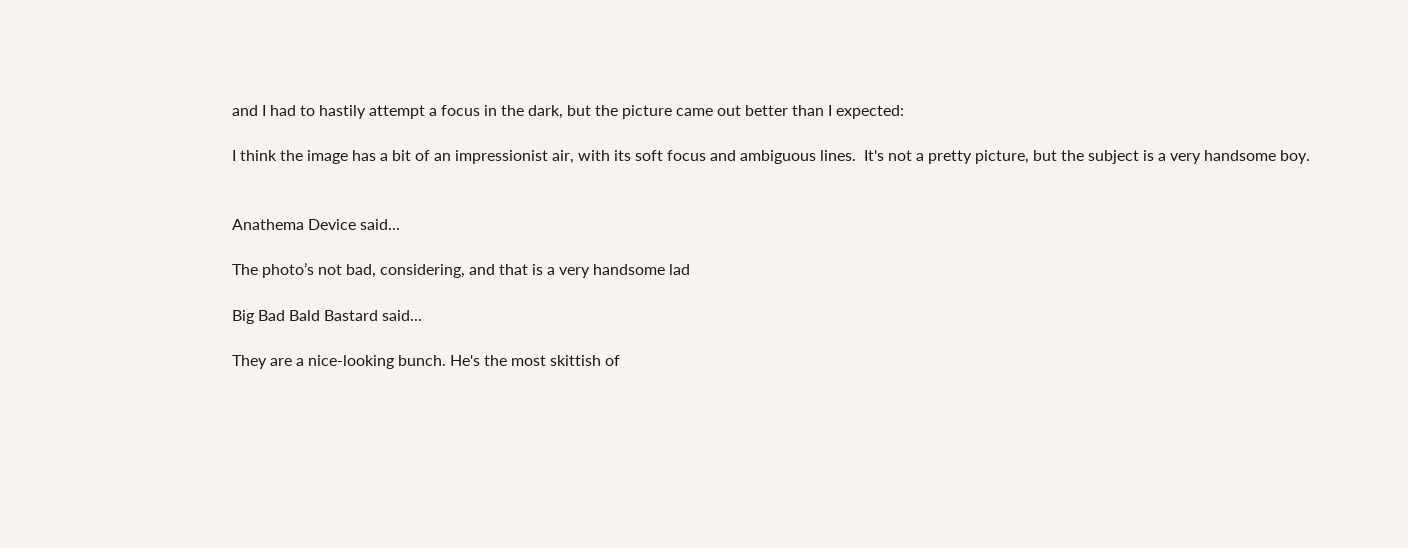and I had to hastily attempt a focus in the dark, but the picture came out better than I expected:

I think the image has a bit of an impressionist air, with its soft focus and ambiguous lines.  It's not a pretty picture, but the subject is a very handsome boy.


Anathema Device said...

The photo’s not bad, considering, and that is a very handsome lad

Big Bad Bald Bastard said...

They are a nice-looking bunch. He's the most skittish of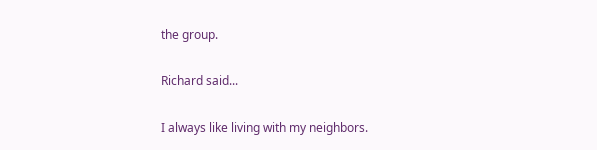the group.

Richard said...

I always like living with my neighbors.